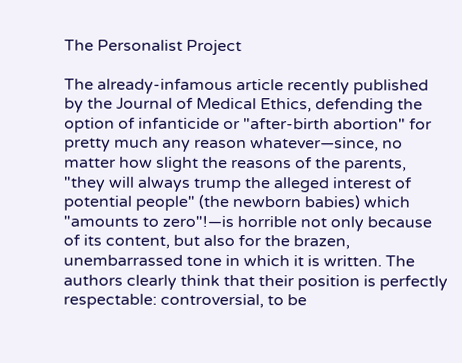The Personalist Project

The already-infamous article recently published by the Journal of Medical Ethics, defending the option of infanticide or "after-birth abortion" for pretty much any reason whatever—since, no matter how slight the reasons of the parents, "they will always trump the alleged interest of potential people" (the newborn babies) which "amounts to zero"!—is horrible not only because of its content, but also for the brazen, unembarrassed tone in which it is written. The authors clearly think that their position is perfectly respectable: controversial, to be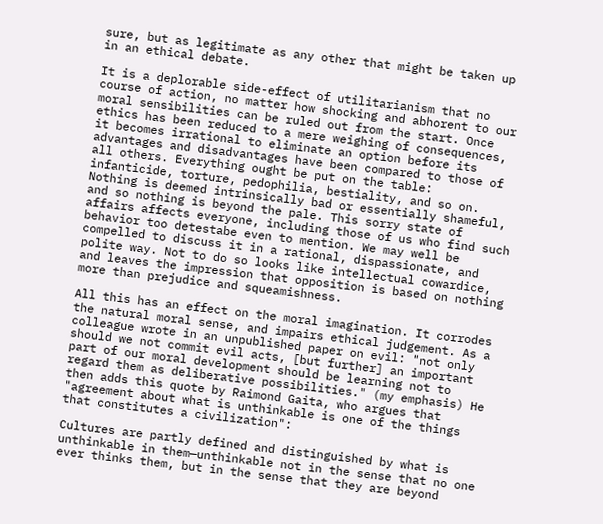sure, but as legitimate as any other that might be taken up in an ethical debate.

It is a deplorable side-effect of utilitarianism that no course of action, no matter how shocking and abhorent to our moral sensibilities can be ruled out from the start. Once ethics has been reduced to a mere weighing of consequences, it becomes irrational to eliminate an option before its advantages and disadvantages have been compared to those of all others. Everything ought be put on the table: infanticide, torture, pedophilia, bestiality, and so on. Nothing is deemed intrinsically bad or essentially shameful, and so nothing is beyond the pale. This sorry state of affairs affects everyone, including those of us who find such behavior too detestabe even to mention. We may well be compelled to discuss it in a rational, dispassionate, and polite way. Not to do so looks like intellectual cowardice, and leaves the impression that opposition is based on nothing more than prejudice and squeamishness.

All this has an effect on the moral imagination. It corrodes the natural moral sense, and impairs ethical judgement. As a colleague wrote in an unpublished paper on evil: "not only should we not commit evil acts, [but further] an important part of our moral development should be learning not to regard them as deliberative possibilities." (my emphasis) He then adds this quote by Raimond Gaita, who argues that "agreement about what is unthinkable is one of the things that constitutes a civilization":

Cultures are partly defined and distinguished by what is unthinkable in them—unthinkable not in the sense that no one ever thinks them, but in the sense that they are beyond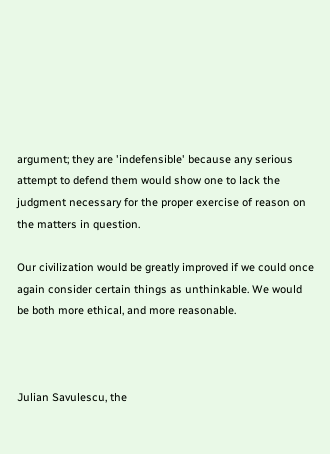argument; they are 'indefensible' because any serious attempt to defend them would show one to lack the judgment necessary for the proper exercise of reason on the matters in question.

Our civilization would be greatly improved if we could once again consider certain things as unthinkable. We would be both more ethical, and more reasonable.



Julian Savulescu, the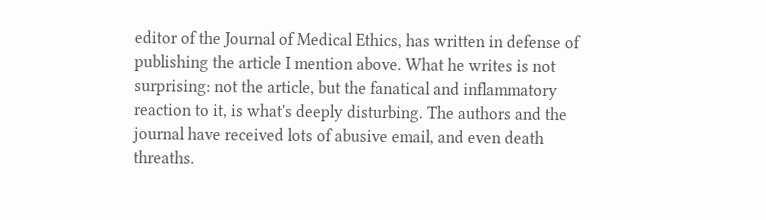editor of the Journal of Medical Ethics, has written in defense of publishing the article I mention above. What he writes is not surprising: not the article, but the fanatical and inflammatory reaction to it, is what's deeply disturbing. The authors and the journal have received lots of abusive email, and even death threaths.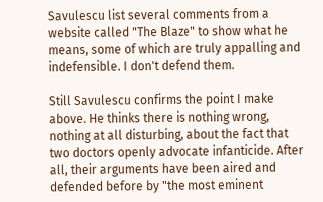Savulescu list several comments from a website called "The Blaze" to show what he means, some of which are truly appalling and indefensible. I don't defend them.

Still Savulescu confirms the point I make above. He thinks there is nothing wrong, nothing at all disturbing, about the fact that two doctors openly advocate infanticide. After all, their arguments have been aired and defended before by "the most eminent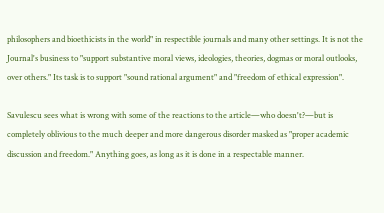philosophers and bioethicists in the world" in respectible journals and many other settings. It is not the Journal's business to "support substantive moral views, ideologies, theories, dogmas or moral outlooks, over others." Its task is to support "sound rational argument" and "freedom of ethical expression".

Savulescu sees what is wrong with some of the reactions to the article—who doesn't?—but is completely oblivious to the much deeper and more dangerous disorder masked as "proper academic discussion and freedom." Anything goes, as long as it is done in a respectable manner.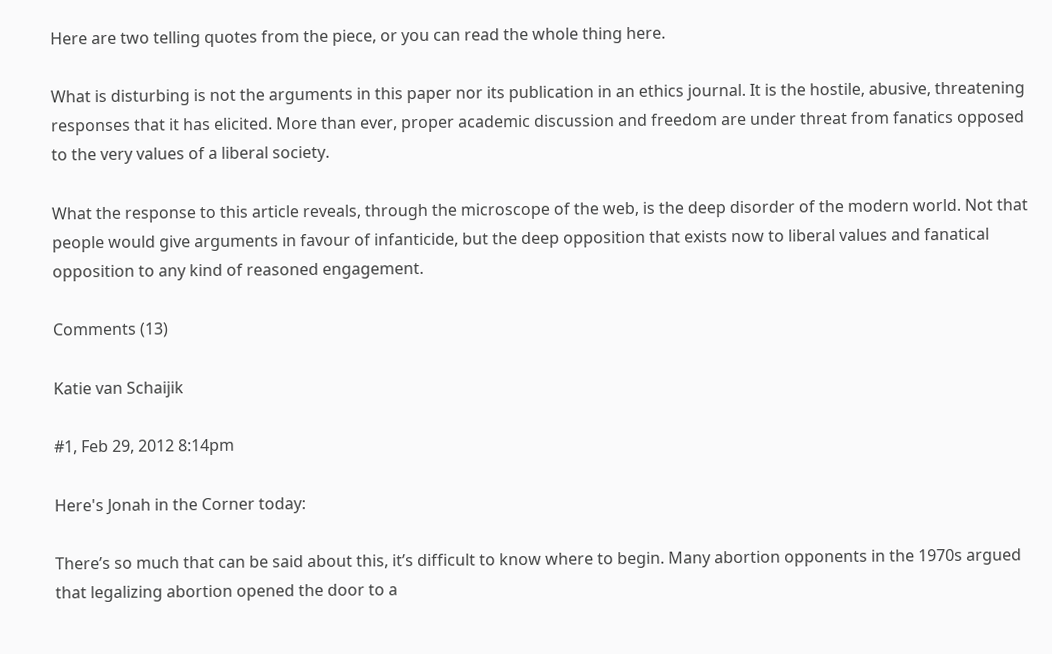Here are two telling quotes from the piece, or you can read the whole thing here.

What is disturbing is not the arguments in this paper nor its publication in an ethics journal. It is the hostile, abusive, threatening responses that it has elicited. More than ever, proper academic discussion and freedom are under threat from fanatics opposed to the very values of a liberal society.

What the response to this article reveals, through the microscope of the web, is the deep disorder of the modern world. Not that people would give arguments in favour of infanticide, but the deep opposition that exists now to liberal values and fanatical opposition to any kind of reasoned engagement.

Comments (13)

Katie van Schaijik

#1, Feb 29, 2012 8:14pm

Here's Jonah in the Corner today:

There’s so much that can be said about this, it’s difficult to know where to begin. Many abortion opponents in the 1970s argued that legalizing abortion opened the door to a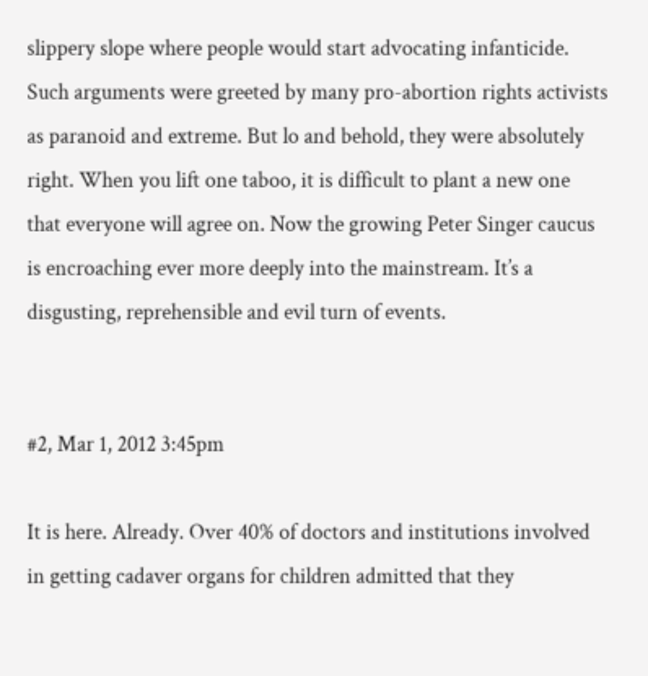slippery slope where people would start advocating infanticide. Such arguments were greeted by many pro-abortion rights activists as paranoid and extreme. But lo and behold, they were absolutely right. When you lift one taboo, it is difficult to plant a new one that everyone will agree on. Now the growing Peter Singer caucus is encroaching ever more deeply into the mainstream. It’s a disgusting, reprehensible and evil turn of events.


#2, Mar 1, 2012 3:45pm

It is here. Already. Over 40% of doctors and institutions involved in getting cadaver organs for children admitted that they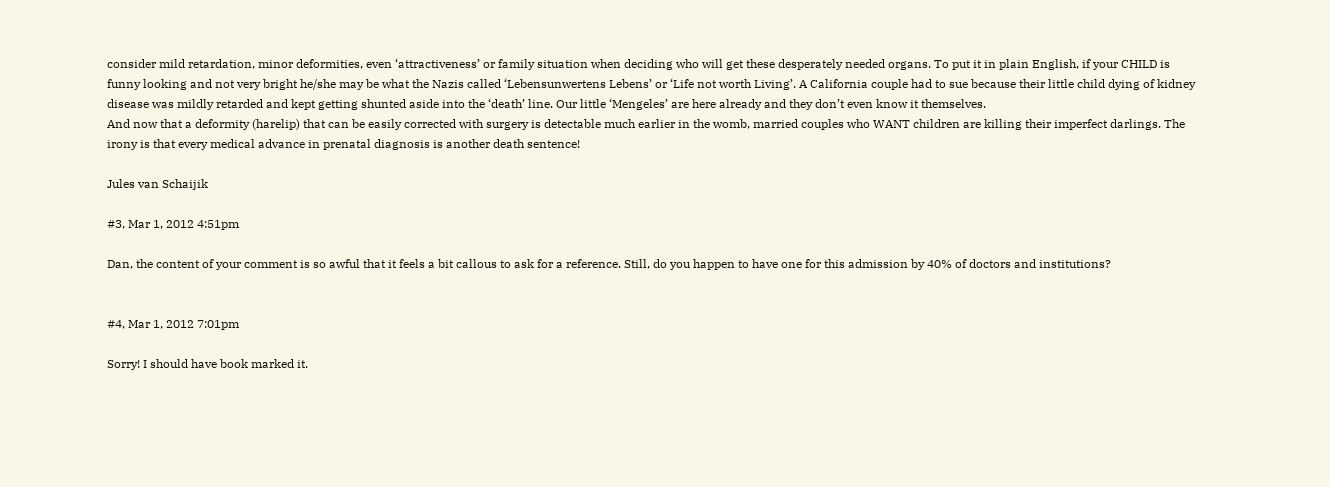consider mild retardation, minor deformities, even ‘attractiveness’ or family situation when deciding who will get these desperately needed organs. To put it in plain English, if your CHILD is funny looking and not very bright he/she may be what the Nazis called ‘Lebensunwertens Lebens’ or ‘Life not worth Living’. A California couple had to sue because their little child dying of kidney disease was mildly retarded and kept getting shunted aside into the ‘death’ line. Our little ‘Mengeles’ are here already and they don’t even know it themselves.
And now that a deformity (harelip) that can be easily corrected with surgery is detectable much earlier in the womb, married couples who WANT children are killing their imperfect darlings. The irony is that every medical advance in prenatal diagnosis is another death sentence!

Jules van Schaijik

#3, Mar 1, 2012 4:51pm

Dan, the content of your comment is so awful that it feels a bit callous to ask for a reference. Still, do you happen to have one for this admission by 40% of doctors and institutions?


#4, Mar 1, 2012 7:01pm

Sorry! I should have book marked it.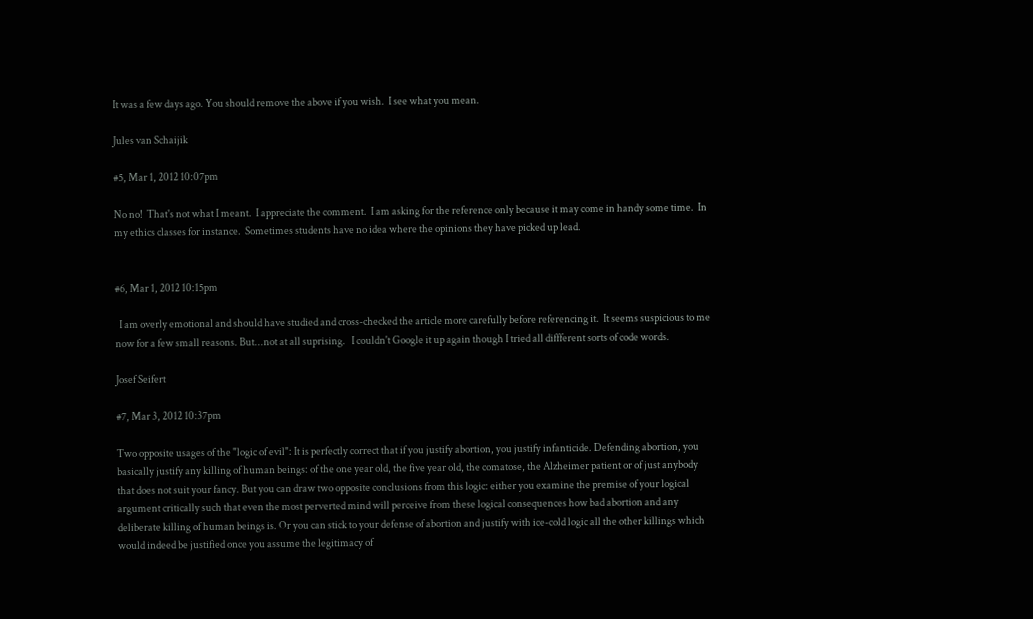It was a few days ago. You should remove the above if you wish.  I see what you mean.

Jules van Schaijik

#5, Mar 1, 2012 10:07pm

No no!  That's not what I meant.  I appreciate the comment.  I am asking for the reference only because it may come in handy some time.  In my ethics classes for instance.  Sometimes students have no idea where the opinions they have picked up lead.


#6, Mar 1, 2012 10:15pm

  I am overly emotional and should have studied and cross-checked the article more carefully before referencing it.  It seems suspicious to me now for a few small reasons. But...not at all suprising.   I couldn't Google it up again though I tried all diffferent sorts of code words.

Josef Seifert

#7, Mar 3, 2012 10:37pm

Two opposite usages of the "logic of evil": It is perfectly correct that if you justify abortion, you justify infanticide. Defending abortion, you basically justify any killing of human beings: of the one year old, the five year old, the comatose, the Alzheimer patient or of just anybody that does not suit your fancy. But you can draw two opposite conclusions from this logic: either you examine the premise of your logical argument critically such that even the most perverted mind will perceive from these logical consequences how bad abortion and any deliberate killing of human beings is. Or you can stick to your defense of abortion and justify with ice-cold logic all the other killings which would indeed be justified once you assume the legitimacy of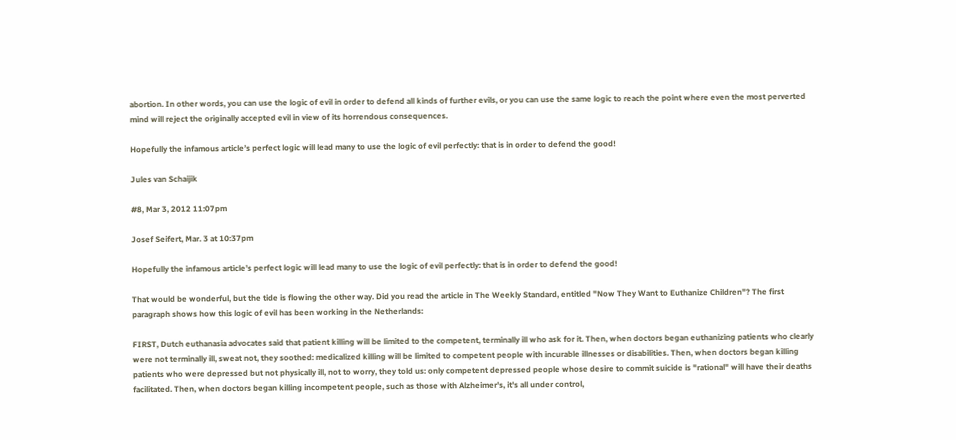abortion. In other words, you can use the logic of evil in order to defend all kinds of further evils, or you can use the same logic to reach the point where even the most perverted mind will reject the originally accepted evil in view of its horrendous consequences.

Hopefully the infamous article’s perfect logic will lead many to use the logic of evil perfectly: that is in order to defend the good!

Jules van Schaijik

#8, Mar 3, 2012 11:07pm

Josef Seifert, Mar. 3 at 10:37pm

Hopefully the infamous article’s perfect logic will lead many to use the logic of evil perfectly: that is in order to defend the good!

That would be wonderful, but the tide is flowing the other way. Did you read the article in The Weekly Standard, entitled "Now They Want to Euthanize Children"? The first paragraph shows how this logic of evil has been working in the Netherlands:

FIRST, Dutch euthanasia advocates said that patient killing will be limited to the competent, terminally ill who ask for it. Then, when doctors began euthanizing patients who clearly were not terminally ill, sweat not, they soothed: medicalized killing will be limited to competent people with incurable illnesses or disabilities. Then, when doctors began killing patients who were depressed but not physically ill, not to worry, they told us: only competent depressed people whose desire to commit suicide is "rational" will have their deaths facilitated. Then, when doctors began killing incompetent people, such as those with Alzheimer's, it's all under control,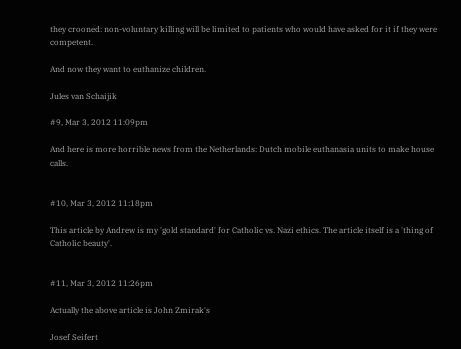they crooned: non-voluntary killing will be limited to patients who would have asked for it if they were competent.

And now they want to euthanize children.

Jules van Schaijik

#9, Mar 3, 2012 11:09pm

And here is more horrible news from the Netherlands: Dutch mobile euthanasia units to make house calls.


#10, Mar 3, 2012 11:18pm

This article by Andrew is my 'gold standard' for Catholic vs. Nazi ethics. The article itself is a 'thing of Catholic beauty'.


#11, Mar 3, 2012 11:26pm

Actually the above article is John Zmirak's

Josef Seifert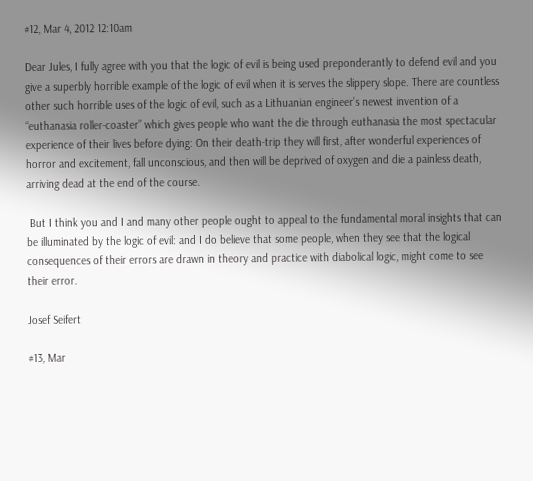#12, Mar 4, 2012 12:10am

Dear Jules, I fully agree with you that the logic of evil is being used preponderantly to defend evil and you give a superbly horrible example of the logic of evil when it is serves the slippery slope. There are countless other such horrible uses of the logic of evil, such as a Lithuanian engineer’s newest invention of a “euthanasia roller-coaster” which gives people who want the die through euthanasia the most spectacular experience of their lives before dying: On their death-trip they will first, after wonderful experiences of horror and excitement, fall unconscious, and then will be deprived of oxygen and die a painless death, arriving dead at the end of the course.

 But I think you and I and many other people ought to appeal to the fundamental moral insights that can be illuminated by the logic of evil: and I do believe that some people, when they see that the logical consequences of their errors are drawn in theory and practice with diabolical logic, might come to see their error.

Josef Seifert

#13, Mar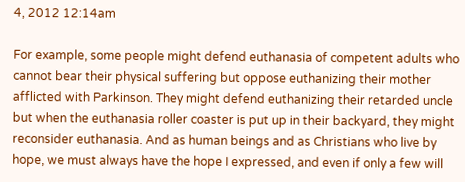4, 2012 12:14am

For example, some people might defend euthanasia of competent adults who cannot bear their physical suffering but oppose euthanizing their mother afflicted with Parkinson. They might defend euthanizing their retarded uncle but when the euthanasia roller coaster is put up in their backyard, they might reconsider euthanasia. And as human beings and as Christians who live by hope, we must always have the hope I expressed, and even if only a few will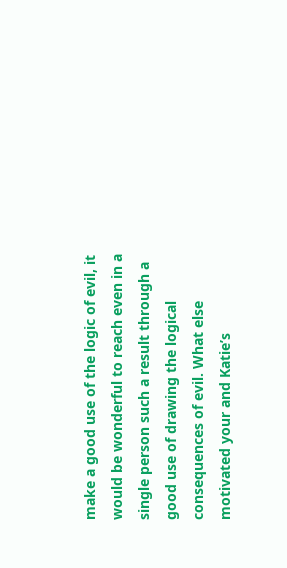make a good use of the logic of evil, it would be wonderful to reach even in a single person such a result through a good use of drawing the logical consequences of evil. What else motivated your and Katie’s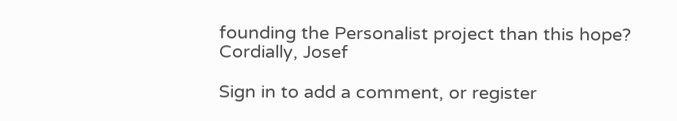founding the Personalist project than this hope? Cordially, Josef

Sign in to add a comment, or register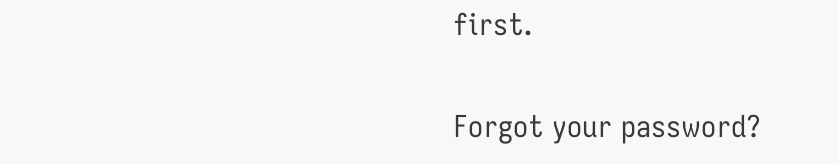first.

Forgot your password?